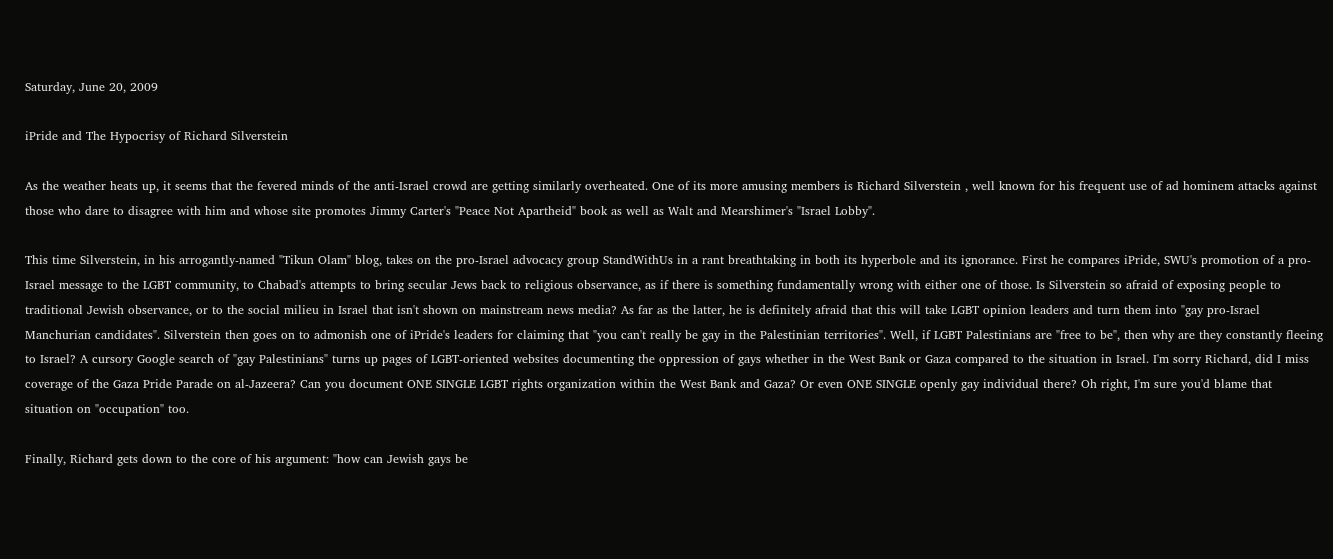Saturday, June 20, 2009

iPride and The Hypocrisy of Richard Silverstein

As the weather heats up, it seems that the fevered minds of the anti-Israel crowd are getting similarly overheated. One of its more amusing members is Richard Silverstein , well known for his frequent use of ad hominem attacks against those who dare to disagree with him and whose site promotes Jimmy Carter's "Peace Not Apartheid" book as well as Walt and Mearshimer's "Israel Lobby".

This time Silverstein, in his arrogantly-named "Tikun Olam" blog, takes on the pro-Israel advocacy group StandWithUs in a rant breathtaking in both its hyperbole and its ignorance. First he compares iPride, SWU's promotion of a pro-Israel message to the LGBT community, to Chabad's attempts to bring secular Jews back to religious observance, as if there is something fundamentally wrong with either one of those. Is Silverstein so afraid of exposing people to traditional Jewish observance, or to the social milieu in Israel that isn't shown on mainstream news media? As far as the latter, he is definitely afraid that this will take LGBT opinion leaders and turn them into "gay pro-Israel Manchurian candidates". Silverstein then goes on to admonish one of iPride's leaders for claiming that "you can't really be gay in the Palestinian territories". Well, if LGBT Palestinians are "free to be", then why are they constantly fleeing to Israel? A cursory Google search of "gay Palestinians" turns up pages of LGBT-oriented websites documenting the oppression of gays whether in the West Bank or Gaza compared to the situation in Israel. I'm sorry Richard, did I miss coverage of the Gaza Pride Parade on al-Jazeera? Can you document ONE SINGLE LGBT rights organization within the West Bank and Gaza? Or even ONE SINGLE openly gay individual there? Oh right, I'm sure you'd blame that situation on "occupation" too.

Finally, Richard gets down to the core of his argument: "how can Jewish gays be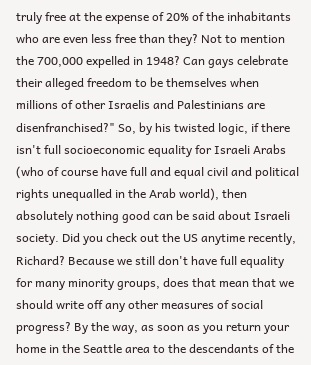truly free at the expense of 20% of the inhabitants who are even less free than they? Not to mention the 700,000 expelled in 1948? Can gays celebrate their alleged freedom to be themselves when millions of other Israelis and Palestinians are disenfranchised?" So, by his twisted logic, if there isn't full socioeconomic equality for Israeli Arabs (who of course have full and equal civil and political rights unequalled in the Arab world), then absolutely nothing good can be said about Israeli society. Did you check out the US anytime recently, Richard? Because we still don't have full equality for many minority groups, does that mean that we should write off any other measures of social progress? By the way, as soon as you return your home in the Seattle area to the descendants of the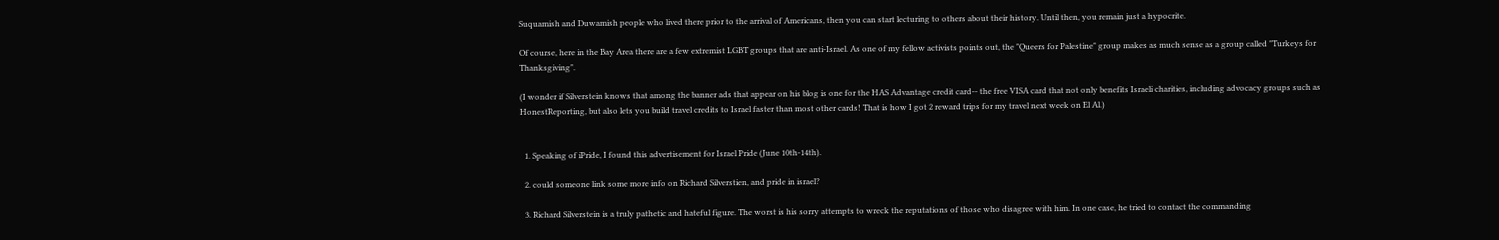Suquamish and Duwamish people who lived there prior to the arrival of Americans, then you can start lecturing to others about their history. Until then, you remain just a hypocrite.

Of course, here in the Bay Area there are a few extremist LGBT groups that are anti-Israel. As one of my fellow activists points out, the "Queers for Palestine" group makes as much sense as a group called "Turkeys for Thanksgiving".

(I wonder if Silverstein knows that among the banner ads that appear on his blog is one for the HAS Advantage credit card-- the free VISA card that not only benefits Israeli charities, including advocacy groups such as HonestReporting, but also lets you build travel credits to Israel faster than most other cards! That is how I got 2 reward trips for my travel next week on El Al.)


  1. Speaking of iPride, I found this advertisement for Israel Pride (June 10th-14th).

  2. could someone link some more info on Richard Silverstien, and pride in israel?

  3. Richard Silverstein is a truly pathetic and hateful figure. The worst is his sorry attempts to wreck the reputations of those who disagree with him. In one case, he tried to contact the commanding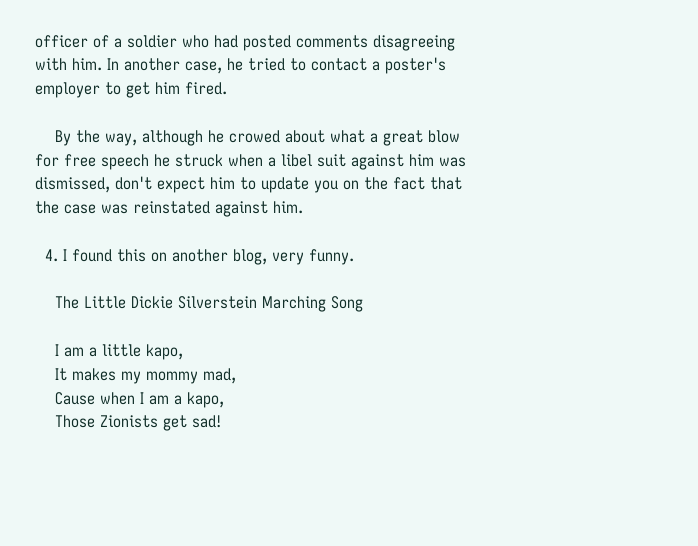officer of a soldier who had posted comments disagreeing with him. In another case, he tried to contact a poster's employer to get him fired.

    By the way, although he crowed about what a great blow for free speech he struck when a libel suit against him was dismissed, don't expect him to update you on the fact that the case was reinstated against him.

  4. I found this on another blog, very funny.

    The Little Dickie Silverstein Marching Song

    I am a little kapo,
    It makes my mommy mad,
    Cause when I am a kapo,
    Those Zionists get sad!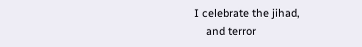I celebrate the jihad,
    and terror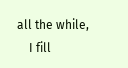all the while,
    I fill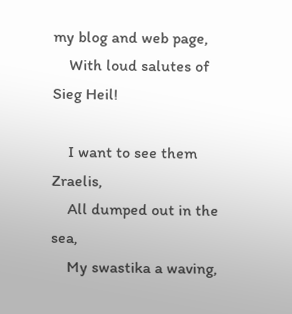my blog and web page,
    With loud salutes of Sieg Heil!

    I want to see them Zraelis,
    All dumped out in the sea,
    My swastika a waving,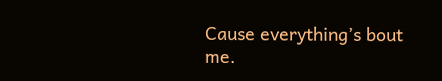Cause everything’s bout me.